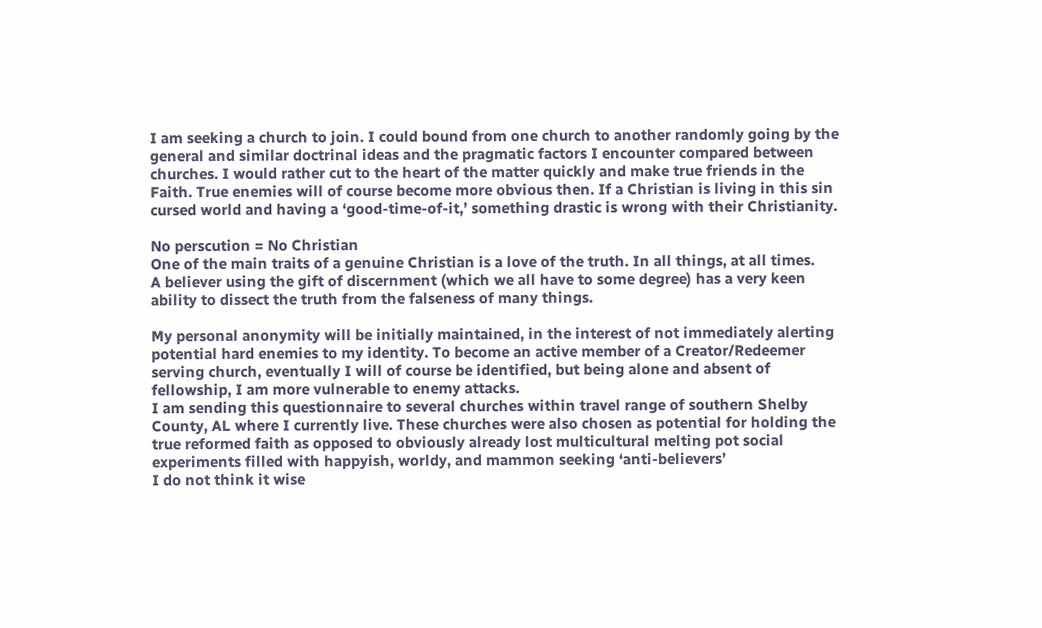I am seeking a church to join. I could bound from one church to another randomly going by the general and similar doctrinal ideas and the pragmatic factors I encounter compared between churches. I would rather cut to the heart of the matter quickly and make true friends in the Faith. True enemies will of course become more obvious then. If a Christian is living in this sin cursed world and having a ‘good-time-of-it,’ something drastic is wrong with their Christianity.

No perscution = No Christian
One of the main traits of a genuine Christian is a love of the truth. In all things, at all times.
A believer using the gift of discernment (which we all have to some degree) has a very keen ability to dissect the truth from the falseness of many things.

My personal anonymity will be initially maintained, in the interest of not immediately alerting potential hard enemies to my identity. To become an active member of a Creator/Redeemer serving church, eventually I will of course be identified, but being alone and absent of fellowship, I am more vulnerable to enemy attacks.
I am sending this questionnaire to several churches within travel range of southern Shelby County, AL where I currently live. These churches were also chosen as potential for holding the true reformed faith as opposed to obviously already lost multicultural melting pot social experiments filled with happyish, worldy, and mammon seeking ‘anti-believers’
I do not think it wise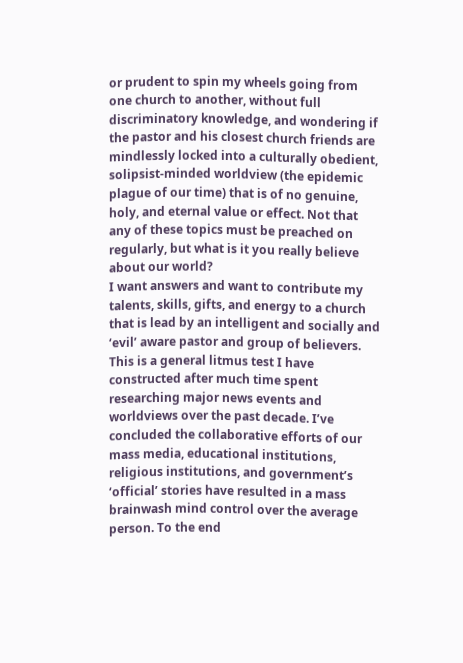or prudent to spin my wheels going from one church to another, without full discriminatory knowledge, and wondering if the pastor and his closest church friends are mindlessly locked into a culturally obedient, solipsist-minded worldview (the epidemic plague of our time) that is of no genuine, holy, and eternal value or effect. Not that any of these topics must be preached on regularly, but what is it you really believe about our world?
I want answers and want to contribute my talents, skills, gifts, and energy to a church that is lead by an intelligent and socially and ‘evil’ aware pastor and group of believers.
This is a general litmus test I have constructed after much time spent researching major news events and worldviews over the past decade. I’ve concluded the collaborative efforts of our mass media, educational institutions, religious institutions, and government’s ‘official’ stories have resulted in a mass brainwash mind control over the average person. To the end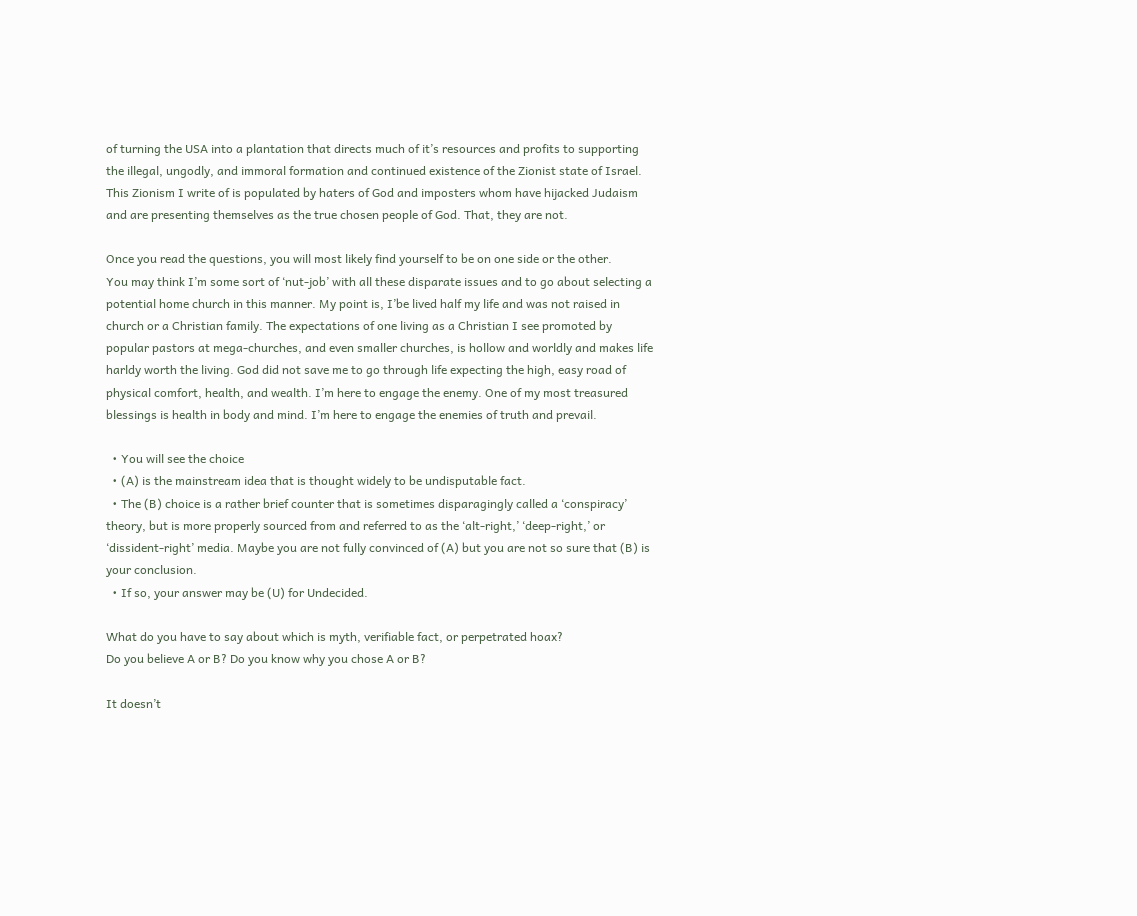of turning the USA into a plantation that directs much of it’s resources and profits to supporting the illegal, ungodly, and immoral formation and continued existence of the Zionist state of Israel. This Zionism I write of is populated by haters of God and imposters whom have hijacked Judaism and are presenting themselves as the true chosen people of God. That, they are not.

Once you read the questions, you will most likely find yourself to be on one side or the other.
You may think I’m some sort of ‘nut-job’ with all these disparate issues and to go about selecting a potential home church in this manner. My point is, I’be lived half my life and was not raised in church or a Christian family. The expectations of one living as a Christian I see promoted by popular pastors at mega-churches, and even smaller churches, is hollow and worldly and makes life harldy worth the living. God did not save me to go through life expecting the high, easy road of physical comfort, health, and wealth. I’m here to engage the enemy. One of my most treasured blessings is health in body and mind. I’m here to engage the enemies of truth and prevail.

  • You will see the choice
  • (A) is the mainstream idea that is thought widely to be undisputable fact.
  • The (B) choice is a rather brief counter that is sometimes disparagingly called a ‘conspiracy’ theory, but is more properly sourced from and referred to as the ‘alt-right,’ ‘deep-right,’ or ‘dissident-right’ media. Maybe you are not fully convinced of (A) but you are not so sure that (B) is your conclusion.
  • If so, your answer may be (U) for Undecided.

What do you have to say about which is myth, verifiable fact, or perpetrated hoax?
Do you believe A or B? Do you know why you chose A or B?

It doesn’t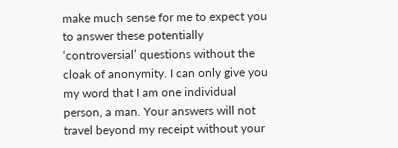make much sense for me to expect you to answer these potentially ‘controversial’ questions without the cloak of anonymity. I can only give you my word that I am one individual person, a man. Your answers will not travel beyond my receipt without your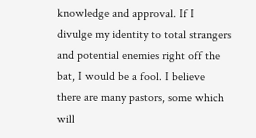knowledge and approval. If I divulge my identity to total strangers and potential enemies right off the bat, I would be a fool. I believe there are many pastors, some which will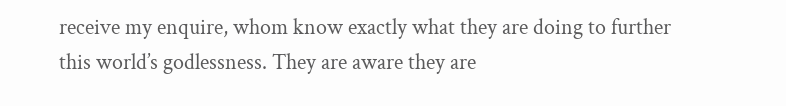receive my enquire, whom know exactly what they are doing to further this world’s godlessness. They are aware they are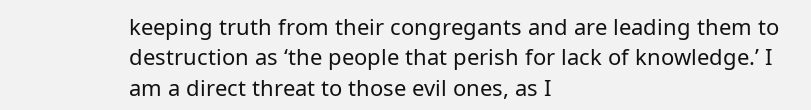keeping truth from their congregants and are leading them to destruction as ‘the people that perish for lack of knowledge.’ I am a direct threat to those evil ones, as I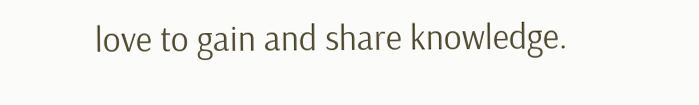love to gain and share knowledge.